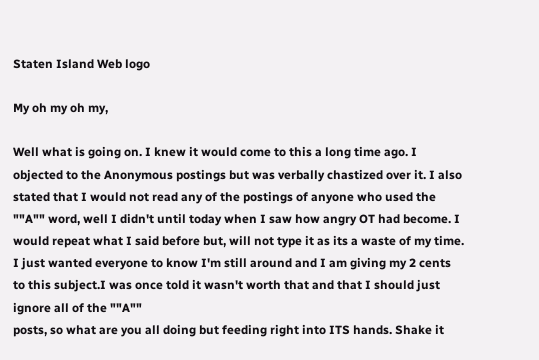Staten Island Web logo

My oh my oh my,

Well what is going on. I knew it would come to this a long time ago. I objected to the Anonymous postings but was verbally chastized over it. I also stated that I would not read any of the postings of anyone who used the ""A"" word, well I didn't until today when I saw how angry OT had become. I would repeat what I said before but, will not type it as its a waste of my time. I just wanted everyone to know I'm still around and I am giving my 2 cents to this subject.I was once told it wasn't worth that and that I should just ignore all of the ""A""
posts, so what are you all doing but feeding right into ITS hands. Shake it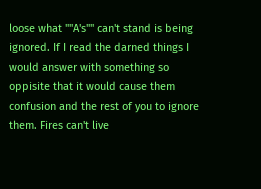loose what ""A's"" can't stand is being ignored. If I read the darned things I would answer with something so oppisite that it would cause them confusion and the rest of you to ignore them. Fires can't live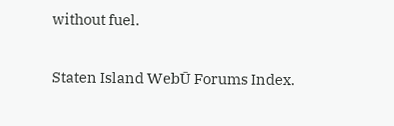without fuel.


Staten Island WebŪ Forums Index.